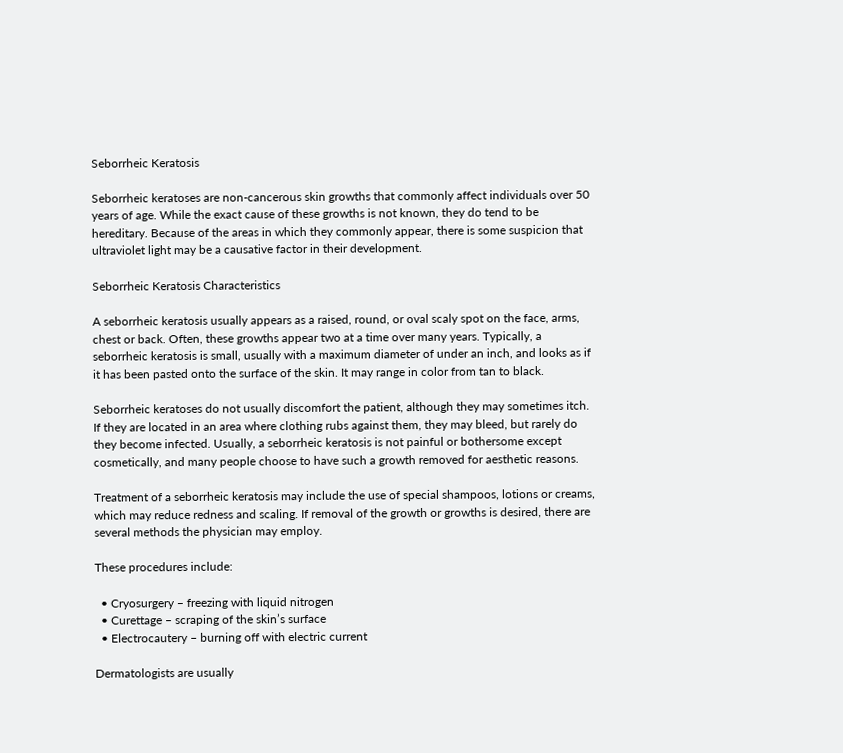Seborrheic Keratosis

Seborrheic keratoses are non-cancerous skin growths that commonly affect individuals over 50 years of age. While the exact cause of these growths is not known, they do tend to be hereditary. Because of the areas in which they commonly appear, there is some suspicion that ultraviolet light may be a causative factor in their development.

Seborrheic Keratosis Characteristics

A seborrheic keratosis usually appears as a raised, round, or oval scaly spot on the face, arms, chest or back. Often, these growths appear two at a time over many years. Typically, a seborrheic keratosis is small, usually with a maximum diameter of under an inch, and looks as if it has been pasted onto the surface of the skin. It may range in color from tan to black.

Seborrheic keratoses do not usually discomfort the patient, although they may sometimes itch. If they are located in an area where clothing rubs against them, they may bleed, but rarely do they become infected. Usually, a seborrheic keratosis is not painful or bothersome except cosmetically, and many people choose to have such a growth removed for aesthetic reasons.

Treatment of a seborrheic keratosis may include the use of special shampoos, lotions or creams, which may reduce redness and scaling. If removal of the growth or growths is desired, there are several methods the physician may employ.

These procedures include:

  • Cryosurgery – freezing with liquid nitrogen
  • Curettage – scraping of the skin’s surface
  • Electrocautery – burning off with electric current

Dermatologists are usually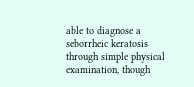able to diagnose a seborrheic keratosis through simple physical examination, though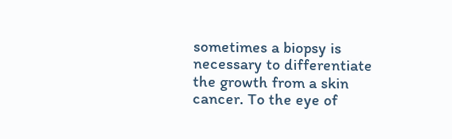sometimes a biopsy is necessary to differentiate the growth from a skin cancer. To the eye of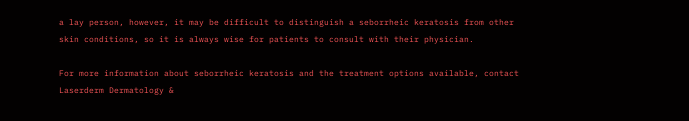a lay person, however, it may be difficult to distinguish a seborrheic keratosis from other skin conditions, so it is always wise for patients to consult with their physician.

For more information about seborrheic keratosis and the treatment options available, contact Laserderm Dermatology &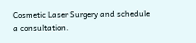Cosmetic Laser Surgery and schedule a consultation.